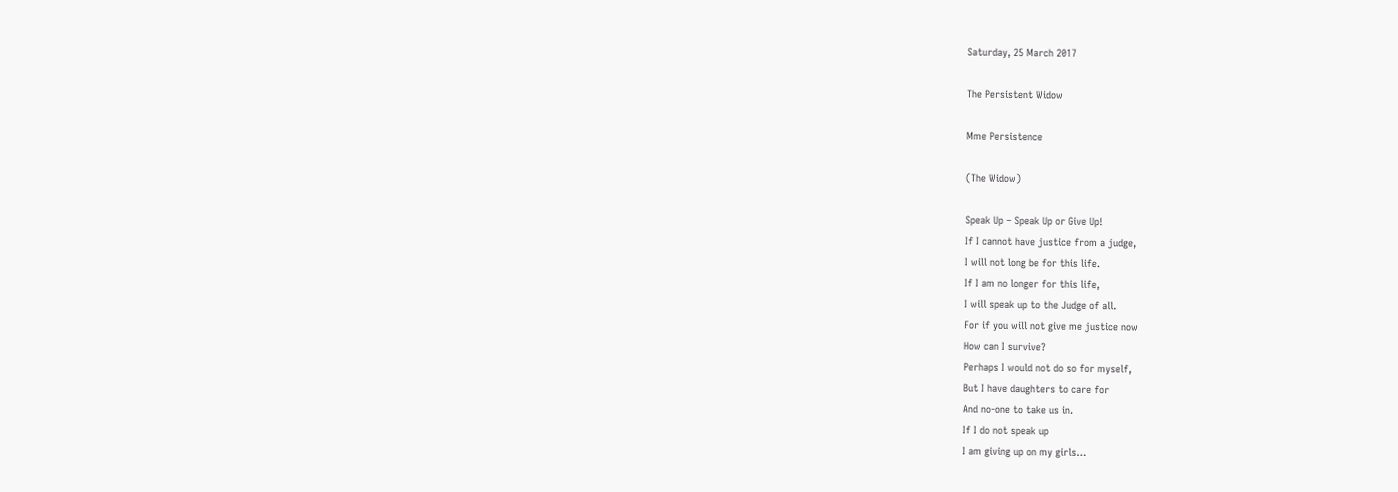Saturday, 25 March 2017

The Persistent Widow

Mme Persistence

(The Widow)

Speak Up – Speak Up or Give Up!
If I cannot have justice from a judge,
I will not long be for this life.
If I am no longer for this life,
I will speak up to the Judge of all.
For if you will not give me justice now
How can I survive?
Perhaps I would not do so for myself,
But I have daughters to care for
And no-one to take us in.
If I do not speak up
I am giving up on my girls…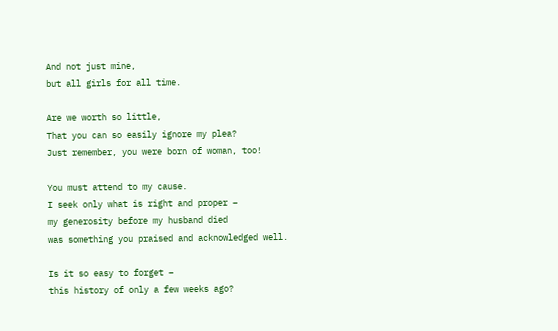And not just mine,
but all girls for all time.

Are we worth so little,
That you can so easily ignore my plea?
Just remember, you were born of woman, too!

You must attend to my cause.
I seek only what is right and proper –
my generosity before my husband died
was something you praised and acknowledged well.

Is it so easy to forget –
this history of only a few weeks ago?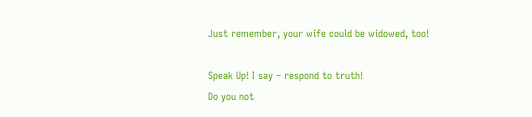Just remember, your wife could be widowed, too!

Speak Up! I say – respond to truth!
Do you not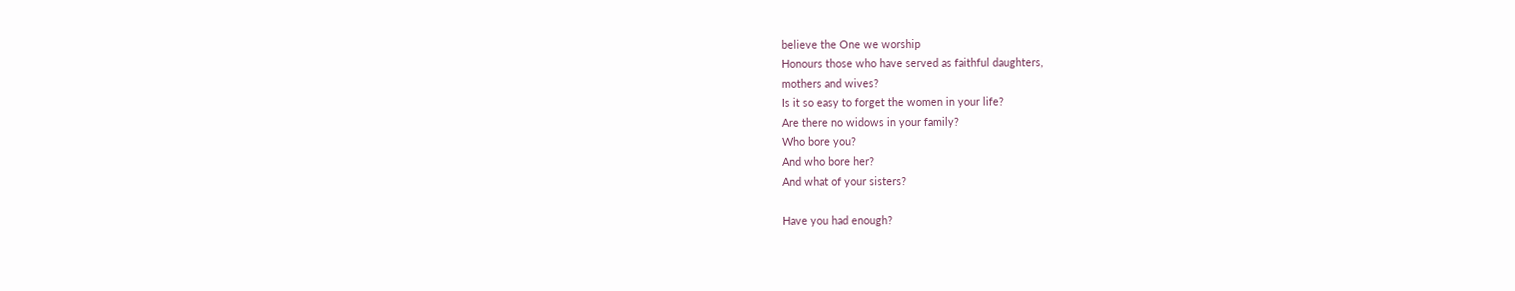believe the One we worship
Honours those who have served as faithful daughters,
mothers and wives?
Is it so easy to forget the women in your life?
Are there no widows in your family?
Who bore you?
And who bore her?
And what of your sisters?

Have you had enough?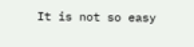It is not so easy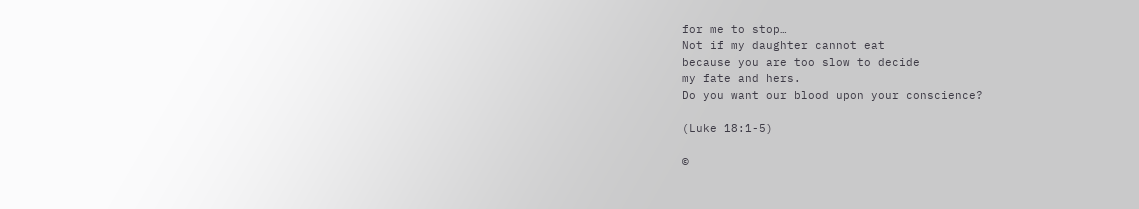for me to stop…
Not if my daughter cannot eat
because you are too slow to decide
my fate and hers.
Do you want our blood upon your conscience?

(Luke 18:1-5)

©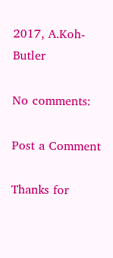2017, A.Koh-Butler

No comments:

Post a Comment

Thanks for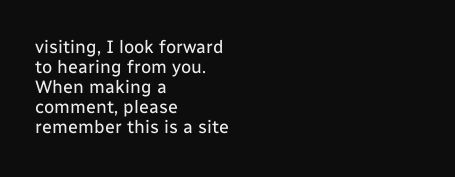visiting, I look forward to hearing from you.
When making a comment, please remember this is a site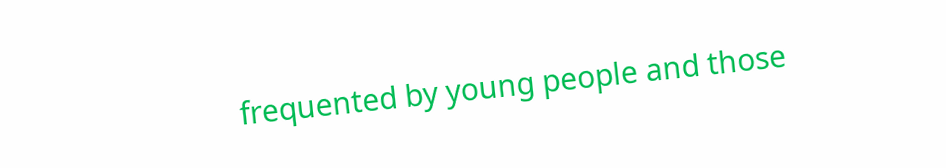frequented by young people and those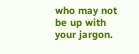who may not be up with your jargon.